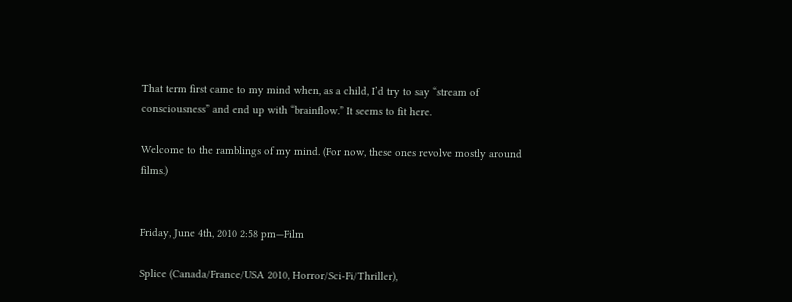That term first came to my mind when, as a child, I’d try to say “stream of consciousness” and end up with “brainflow.” It seems to fit here.

Welcome to the ramblings of my mind. (For now, these ones revolve mostly around films.)


Friday, June 4th, 2010 2:58 pm—Film

Splice (Canada/France/USA 2010, Horror/Sci-Fi/Thriller),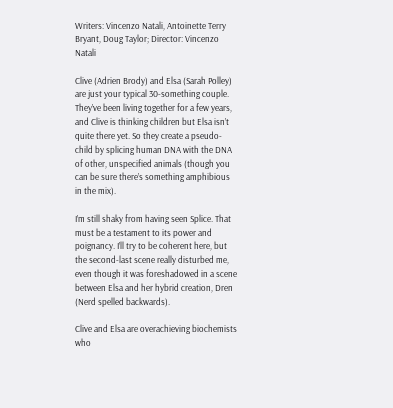Writers: Vincenzo Natali, Antoinette Terry Bryant, Doug Taylor; Director: Vincenzo Natali

Clive (Adrien Brody) and Elsa (Sarah Polley) are just your typical 30-something couple. They’ve been living together for a few years, and Clive is thinking children but Elsa isn’t quite there yet. So they create a pseudo-child by splicing human DNA with the DNA of other, unspecified animals (though you can be sure there’s something amphibious in the mix).

I’m still shaky from having seen Splice. That must be a testament to its power and poignancy. I’ll try to be coherent here, but the second-last scene really disturbed me, even though it was foreshadowed in a scene between Elsa and her hybrid creation, Dren (Nerd spelled backwards).

Clive and Elsa are overachieving biochemists who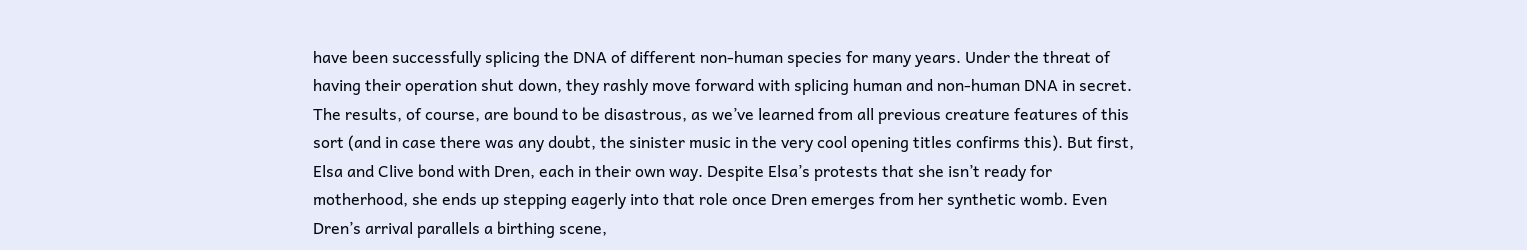have been successfully splicing the DNA of different non-human species for many years. Under the threat of having their operation shut down, they rashly move forward with splicing human and non-human DNA in secret. The results, of course, are bound to be disastrous, as we’ve learned from all previous creature features of this sort (and in case there was any doubt, the sinister music in the very cool opening titles confirms this). But first, Elsa and Clive bond with Dren, each in their own way. Despite Elsa’s protests that she isn’t ready for motherhood, she ends up stepping eagerly into that role once Dren emerges from her synthetic womb. Even Dren’s arrival parallels a birthing scene,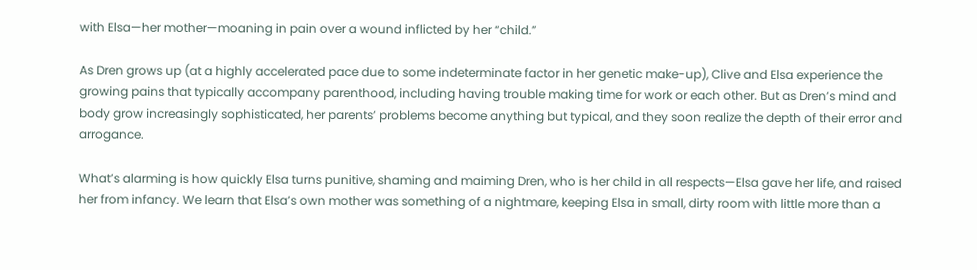with Elsa—her mother—moaning in pain over a wound inflicted by her “child.”

As Dren grows up (at a highly accelerated pace due to some indeterminate factor in her genetic make-up), Clive and Elsa experience the growing pains that typically accompany parenthood, including having trouble making time for work or each other. But as Dren’s mind and body grow increasingly sophisticated, her parents’ problems become anything but typical, and they soon realize the depth of their error and arrogance.

What’s alarming is how quickly Elsa turns punitive, shaming and maiming Dren, who is her child in all respects—Elsa gave her life, and raised her from infancy. We learn that Elsa’s own mother was something of a nightmare, keeping Elsa in small, dirty room with little more than a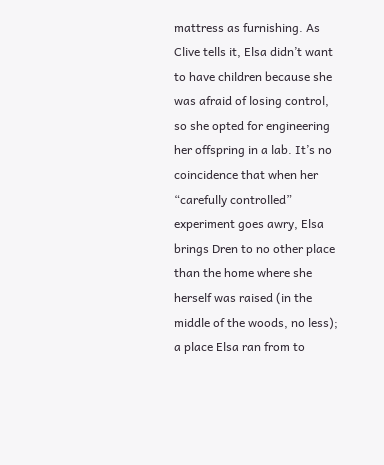mattress as furnishing. As Clive tells it, Elsa didn’t want to have children because she was afraid of losing control, so she opted for engineering her offspring in a lab. It’s no coincidence that when her “carefully controlled” experiment goes awry, Elsa brings Dren to no other place than the home where she herself was raised (in the middle of the woods, no less); a place Elsa ran from to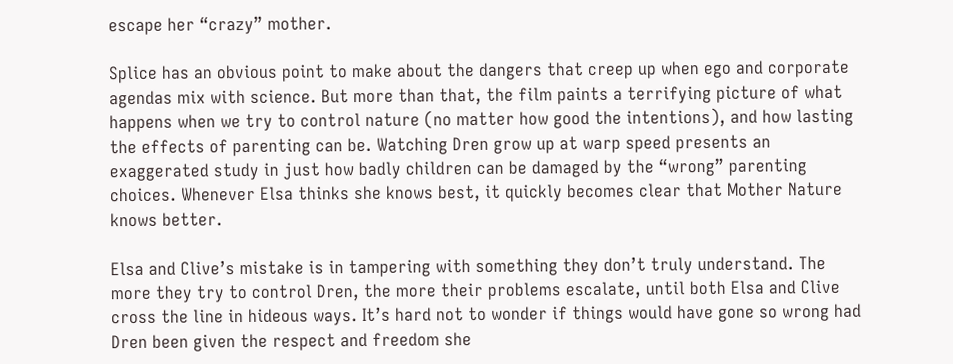escape her “crazy” mother.

Splice has an obvious point to make about the dangers that creep up when ego and corporate agendas mix with science. But more than that, the film paints a terrifying picture of what happens when we try to control nature (no matter how good the intentions), and how lasting the effects of parenting can be. Watching Dren grow up at warp speed presents an exaggerated study in just how badly children can be damaged by the “wrong” parenting choices. Whenever Elsa thinks she knows best, it quickly becomes clear that Mother Nature knows better.

Elsa and Clive’s mistake is in tampering with something they don’t truly understand. The more they try to control Dren, the more their problems escalate, until both Elsa and Clive cross the line in hideous ways. It’s hard not to wonder if things would have gone so wrong had Dren been given the respect and freedom she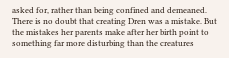asked for, rather than being confined and demeaned. There is no doubt that creating Dren was a mistake. But the mistakes her parents make after her birth point to something far more disturbing than the creatures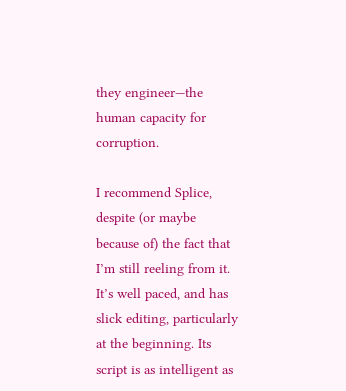they engineer—the human capacity for corruption.

I recommend Splice, despite (or maybe because of) the fact that I’m still reeling from it. It’s well paced, and has slick editing, particularly at the beginning. Its script is as intelligent as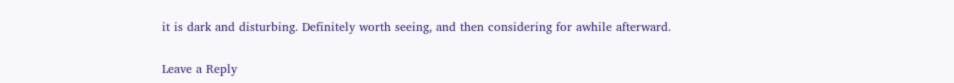it is dark and disturbing. Definitely worth seeing, and then considering for awhile afterward.

Leave a Reply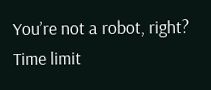You’re not a robot, right? Time limit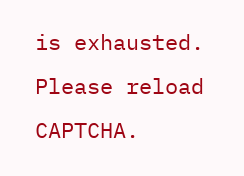is exhausted. Please reload CAPTCHA.